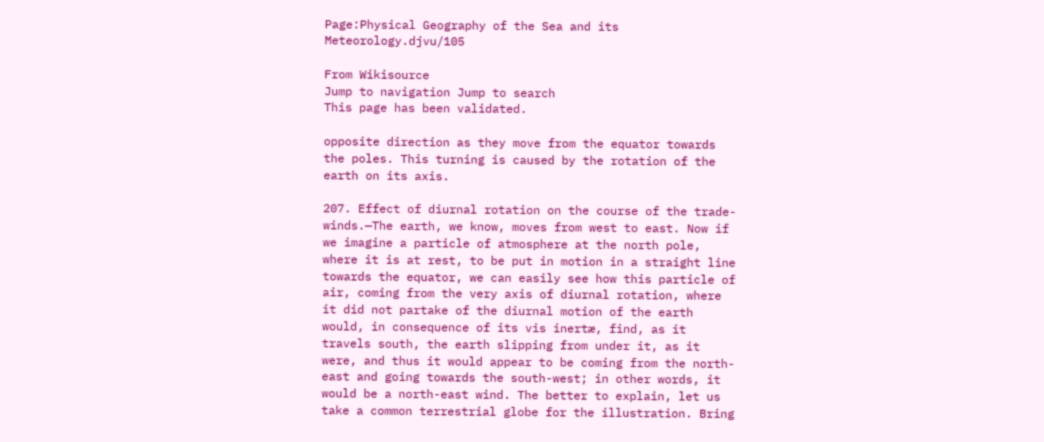Page:Physical Geography of the Sea and its Meteorology.djvu/105

From Wikisource
Jump to navigation Jump to search
This page has been validated.

opposite direction as they move from the equator towards the poles. This turning is caused by the rotation of the earth on its axis.

207. Effect of diurnal rotation on the course of the trade-winds.—The earth, we know, moves from west to east. Now if we imagine a particle of atmosphere at the north pole, where it is at rest, to be put in motion in a straight line towards the equator, we can easily see how this particle of air, coming from the very axis of diurnal rotation, where it did not partake of the diurnal motion of the earth would, in consequence of its vis inertæ, find, as it travels south, the earth slipping from under it, as it were, and thus it would appear to be coming from the north-east and going towards the south-west; in other words, it would be a north-east wind. The better to explain, let us take a common terrestrial globe for the illustration. Bring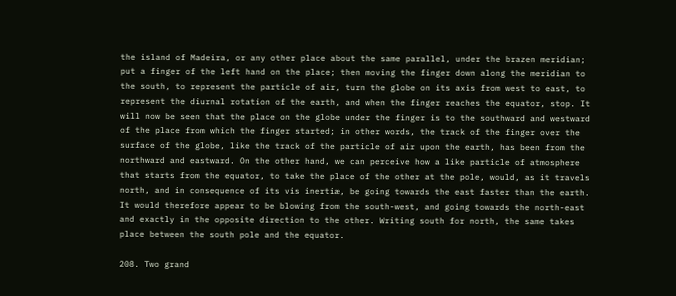the island of Madeira, or any other place about the same parallel, under the brazen meridian; put a finger of the left hand on the place; then moving the finger down along the meridian to the south, to represent the particle of air, turn the globe on its axis from west to east, to represent the diurnal rotation of the earth, and when the finger reaches the equator, stop. It will now be seen that the place on the globe under the finger is to the southward and westward of the place from which the finger started; in other words, the track of the finger over the surface of the globe, like the track of the particle of air upon the earth, has been from the northward and eastward. On the other hand, we can perceive how a like particle of atmosphere that starts from the equator, to take the place of the other at the pole, would, as it travels north, and in consequence of its vis inertiæ, be going towards the east faster than the earth. It would therefore appear to be blowing from the south-west, and going towards the north-east and exactly in the opposite direction to the other. Writing south for north, the same takes place between the south pole and the equator.

208. Two grand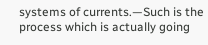systems of currents.—Such is the process which is actually going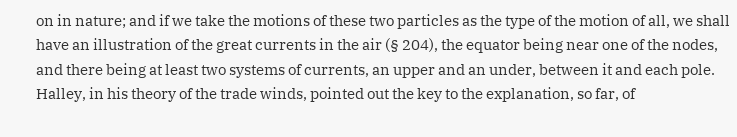on in nature; and if we take the motions of these two particles as the type of the motion of all, we shall have an illustration of the great currents in the air (§ 204), the equator being near one of the nodes, and there being at least two systems of currents, an upper and an under, between it and each pole. Halley, in his theory of the trade winds, pointed out the key to the explanation, so far, of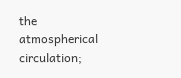the atmospherical circulation;